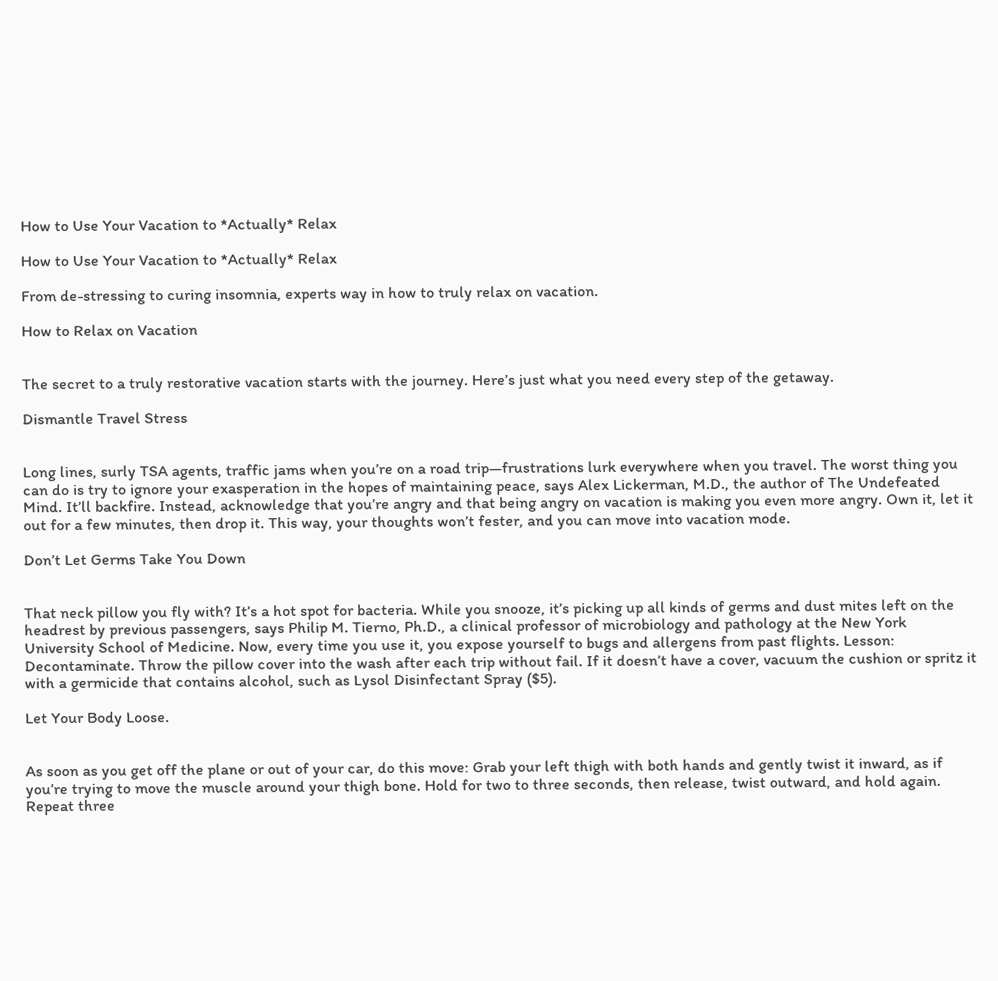How to Use Your Vacation to *Actually* Relax

How to Use Your Vacation to *Actually* Relax

From de-stressing to curing insomnia, experts way in how to truly relax on vacation.

How to Relax on Vacation


The secret to a truly restorative vacation starts with the journey. Here’s just what you need every step of the getaway.

Dismantle Travel Stress


Long lines, surly TSA agents, traffic jams when you’re on a road trip—frustrations lurk everywhere when you travel. The worst thing you can do is try to ignore your exasperation in the hopes of maintaining peace, says Alex Lickerman, M.D., the author of The Undefeated Mind. It’ll backfire. Instead, acknowledge that you’re angry and that being angry on vacation is making you even more angry. Own it, let it out for a few minutes, then drop it. This way, your thoughts won’t fester, and you can move into vacation mode.

Don’t Let Germs Take You Down


That neck pillow you fly with? It’s a hot spot for bacteria. While you snooze, it’s picking up all kinds of germs and dust mites left on the headrest by previous passengers, says Philip M. Tierno, Ph.D., a clinical professor of microbiology and pathology at the New York University School of Medicine. Now, every time you use it, you expose yourself to bugs and allergens from past flights. Lesson: Decontaminate. Throw the pillow cover into the wash after each trip without fail. If it doesn’t have a cover, vacuum the cushion or spritz it with a germicide that contains alcohol, such as Lysol Disinfectant Spray ($5).

Let Your Body Loose.


As soon as you get off the plane or out of your car, do this move: Grab your left thigh with both hands and gently twist it inward, as if you’re trying to move the muscle around your thigh bone. Hold for two to three seconds, then release, twist outward, and hold again. Repeat three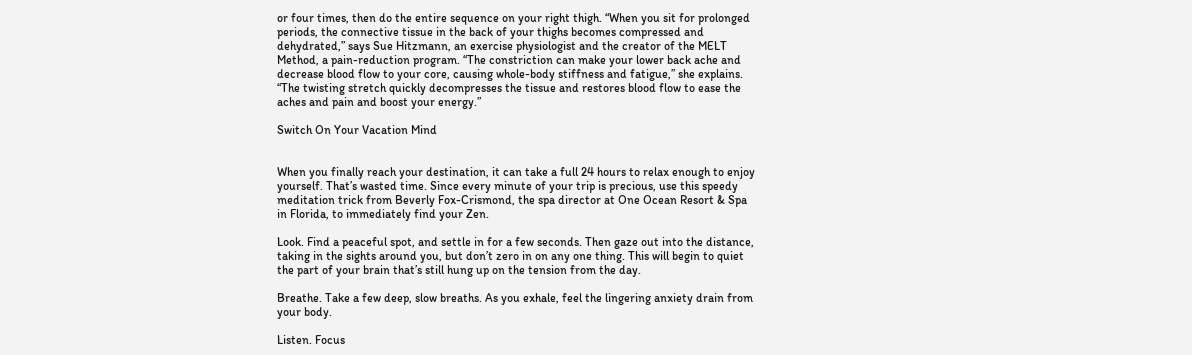or four times, then do the entire sequence on your right thigh. “When you sit for prolonged periods, the connective tissue in the back of your thighs becomes compressed and dehydrated,” says Sue Hitzmann, an exercise physiologist and the creator of the MELT Method, a pain-reduction program. “The constriction can make your lower back ache and decrease blood flow to your core, causing whole-body stiffness and fatigue,” she explains. “The twisting stretch quickly decompresses the tissue and restores blood flow to ease the aches and pain and boost your energy.”

Switch On Your Vacation Mind


When you finally reach your destination, it can take a full 24 hours to relax enough to enjoy yourself. That’s wasted time. Since every minute of your trip is precious, use this speedy meditation trick from Beverly Fox-Crismond, the spa director at One Ocean Resort & Spa in Florida, to immediately find your Zen.

Look. Find a peaceful spot, and settle in for a few seconds. Then gaze out into the distance, taking in the sights around you, but don’t zero in on any one thing. This will begin to quiet the part of your brain that’s still hung up on the tension from the day.

Breathe. Take a few deep, slow breaths. As you exhale, feel the lingering anxiety drain from your body.

Listen. Focus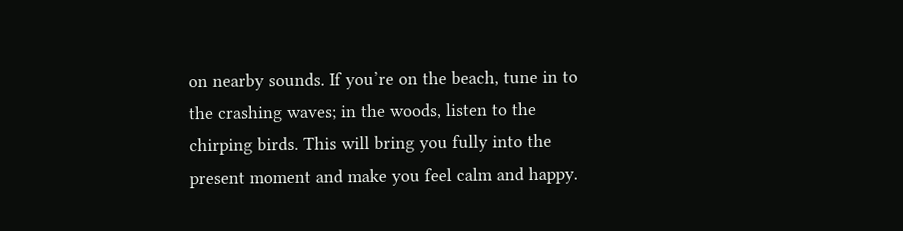on nearby sounds. If you’re on the beach, tune in to the crashing waves; in the woods, listen to the chirping birds. This will bring you fully into the present moment and make you feel calm and happy.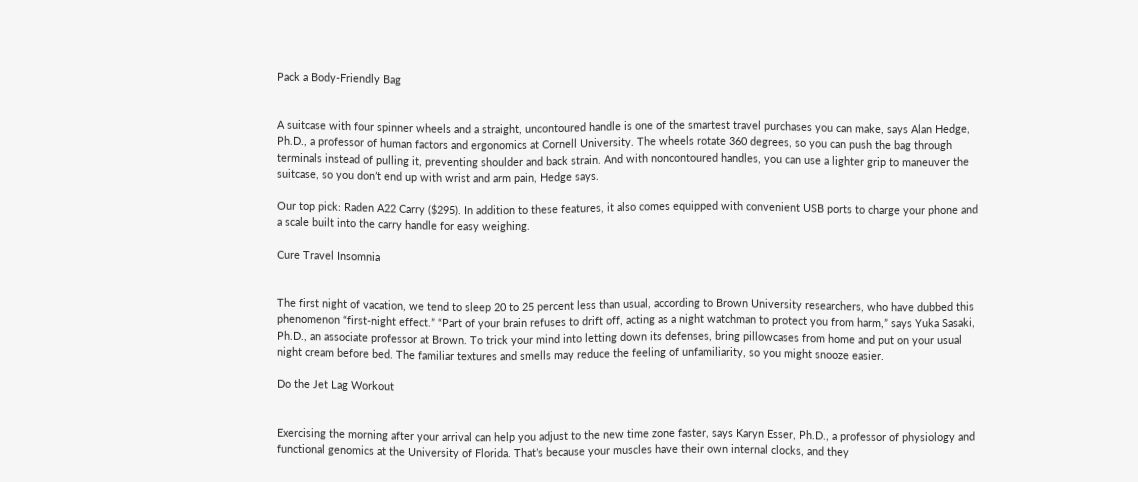Pack a Body-Friendly Bag


A suitcase with four spinner wheels and a straight, uncontoured handle is one of the smartest travel purchases you can make, says Alan Hedge, Ph.D., a professor of human factors and ergonomics at Cornell University. The wheels rotate 360 degrees, so you can push the bag through terminals instead of pulling it, preventing shoulder and back strain. And with noncontoured handles, you can use a lighter grip to maneuver the suitcase, so you don’t end up with wrist and arm pain, Hedge says.

Our top pick: Raden A22 Carry ($295). In addition to these features, it also comes equipped with convenient USB ports to charge your phone and a scale built into the carry handle for easy weighing.

Cure Travel Insomnia


The first night of vacation, we tend to sleep 20 to 25 percent less than usual, according to Brown University researchers, who have dubbed this phenomenon “first-night effect.” “Part of your brain refuses to drift off, acting as a night watchman to protect you from harm,” says Yuka Sasaki, Ph.D., an associate professor at Brown. To trick your mind into letting down its defenses, bring pillowcases from home and put on your usual night cream before bed. The familiar textures and smells may reduce the feeling of unfamiliarity, so you might snooze easier.

Do the Jet Lag Workout


Exercising the morning after your arrival can help you adjust to the new time zone faster, says Karyn Esser, Ph.D., a professor of physiology and functional genomics at the University of Florida. That’s because your muscles have their own internal clocks, and they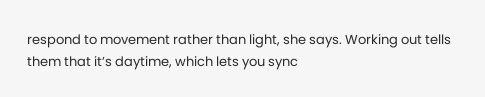respond to movement rather than light, she says. Working out tells them that it’s daytime, which lets you sync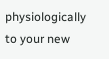physiologically to your new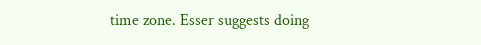time zone. Esser suggests doing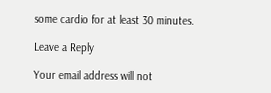some cardio for at least 30 minutes.

Leave a Reply

Your email address will not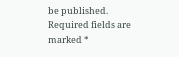be published. Required fields are marked *